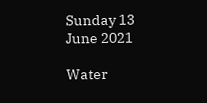Sunday 13 June 2021

Water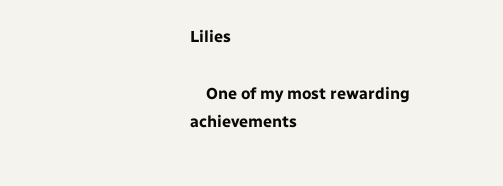Lilies

    One of my most rewarding achievements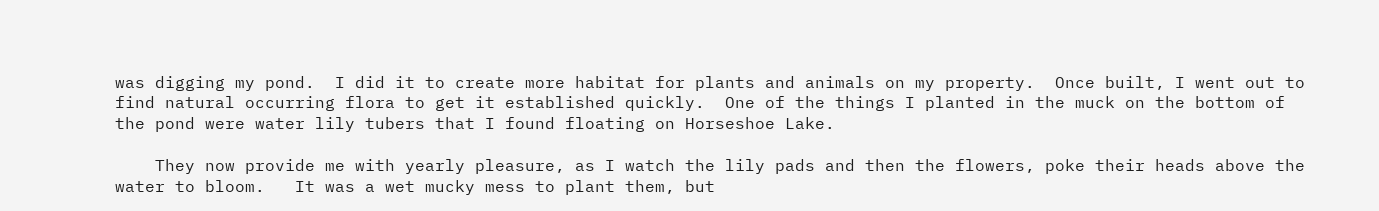was digging my pond.  I did it to create more habitat for plants and animals on my property.  Once built, I went out to find natural occurring flora to get it established quickly.  One of the things I planted in the muck on the bottom of the pond were water lily tubers that I found floating on Horseshoe Lake.

    They now provide me with yearly pleasure, as I watch the lily pads and then the flowers, poke their heads above the water to bloom.   It was a wet mucky mess to plant them, but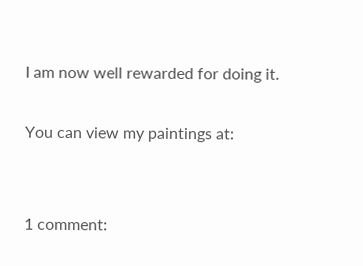I am now well rewarded for doing it.

You can view my paintings at:


1 comment: